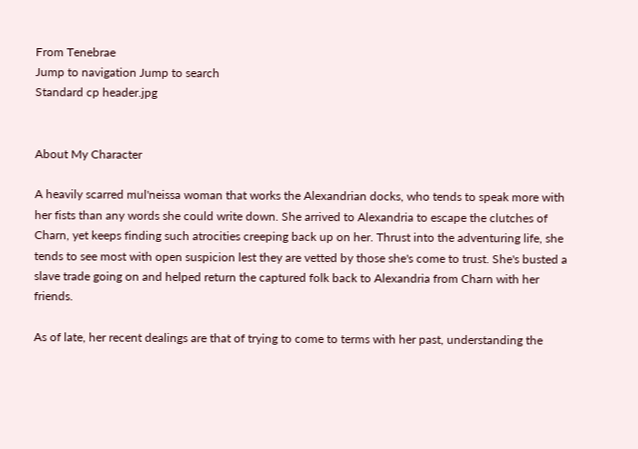From Tenebrae
Jump to navigation Jump to search
Standard cp header.jpg


About My Character

A heavily scarred mul'neissa woman that works the Alexandrian docks, who tends to speak more with her fists than any words she could write down. She arrived to Alexandria to escape the clutches of Charn, yet keeps finding such atrocities creeping back up on her. Thrust into the adventuring life, she tends to see most with open suspicion lest they are vetted by those she's come to trust. She's busted a slave trade going on and helped return the captured folk back to Alexandria from Charn with her friends.

As of late, her recent dealings are that of trying to come to terms with her past, understanding the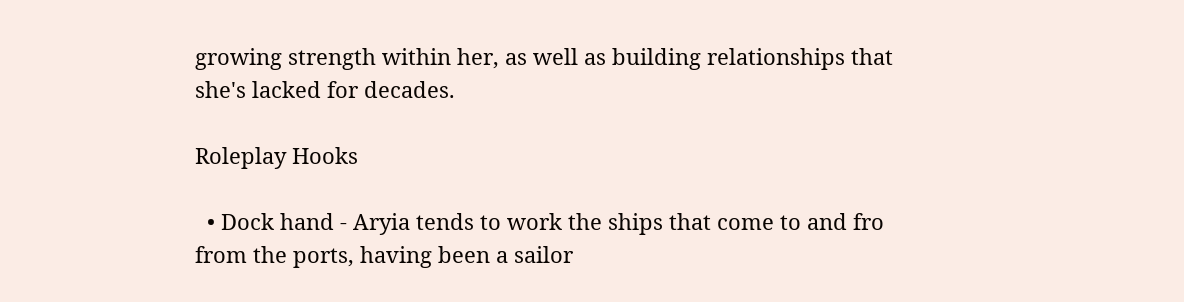growing strength within her, as well as building relationships that she's lacked for decades.

Roleplay Hooks

  • Dock hand - Aryia tends to work the ships that come to and fro from the ports, having been a sailor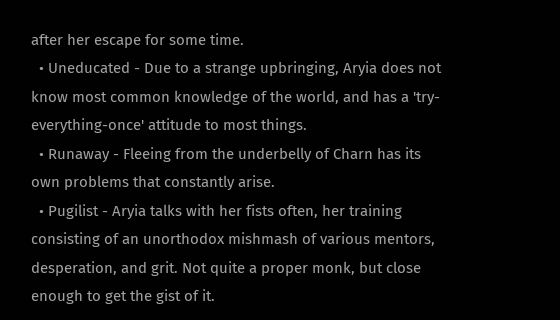after her escape for some time.
  • Uneducated - Due to a strange upbringing, Aryia does not know most common knowledge of the world, and has a 'try-everything-once' attitude to most things.
  • Runaway - Fleeing from the underbelly of Charn has its own problems that constantly arise.
  • Pugilist - Aryia talks with her fists often, her training consisting of an unorthodox mishmash of various mentors, desperation, and grit. Not quite a proper monk, but close enough to get the gist of it.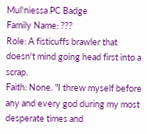Mul'niessa PC Badge
Family Name: ???
Role: A fisticuffs brawler that doesn't mind going head first into a scrap.
Faith: None. "I threw myself before any and every god during my most desperate times and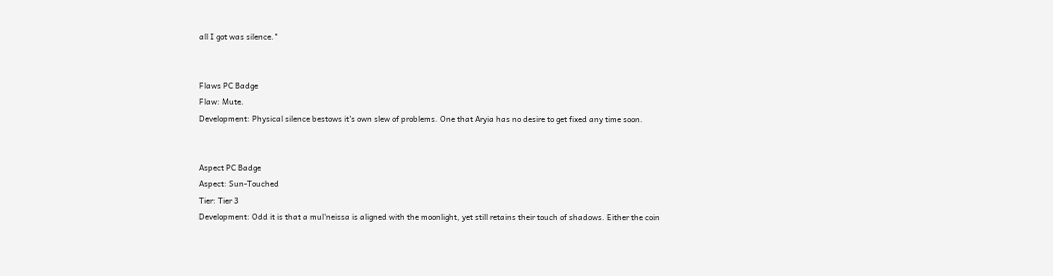all I got was silence."


Flaws PC Badge
Flaw: Mute.
Development: Physical silence bestows it's own slew of problems. One that Aryia has no desire to get fixed any time soon.


Aspect PC Badge
Aspect: Sun-Touched
Tier: Tier 3
Development: Odd it is that a mul'neissa is aligned with the moonlight, yet still retains their touch of shadows. Either the coin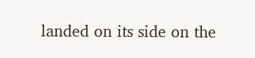landed on its side on the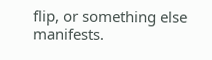flip, or something else manifests.